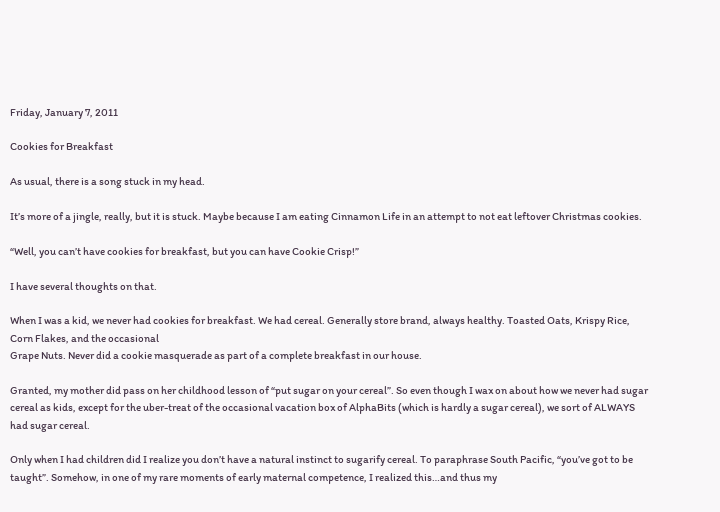Friday, January 7, 2011

Cookies for Breakfast

As usual, there is a song stuck in my head.

It’s more of a jingle, really, but it is stuck. Maybe because I am eating Cinnamon Life in an attempt to not eat leftover Christmas cookies.

“Well, you can’t have cookies for breakfast, but you can have Cookie Crisp!”

I have several thoughts on that.

When I was a kid, we never had cookies for breakfast. We had cereal. Generally store brand, always healthy. Toasted Oats, Krispy Rice, Corn Flakes, and the occasional
Grape Nuts. Never did a cookie masquerade as part of a complete breakfast in our house.

Granted, my mother did pass on her childhood lesson of “put sugar on your cereal”. So even though I wax on about how we never had sugar cereal as kids, except for the uber-treat of the occasional vacation box of AlphaBits (which is hardly a sugar cereal), we sort of ALWAYS had sugar cereal.

Only when I had children did I realize you don’t have a natural instinct to sugarify cereal. To paraphrase South Pacific, “you’ve got to be taught”. Somehow, in one of my rare moments of early maternal competence, I realized this…and thus my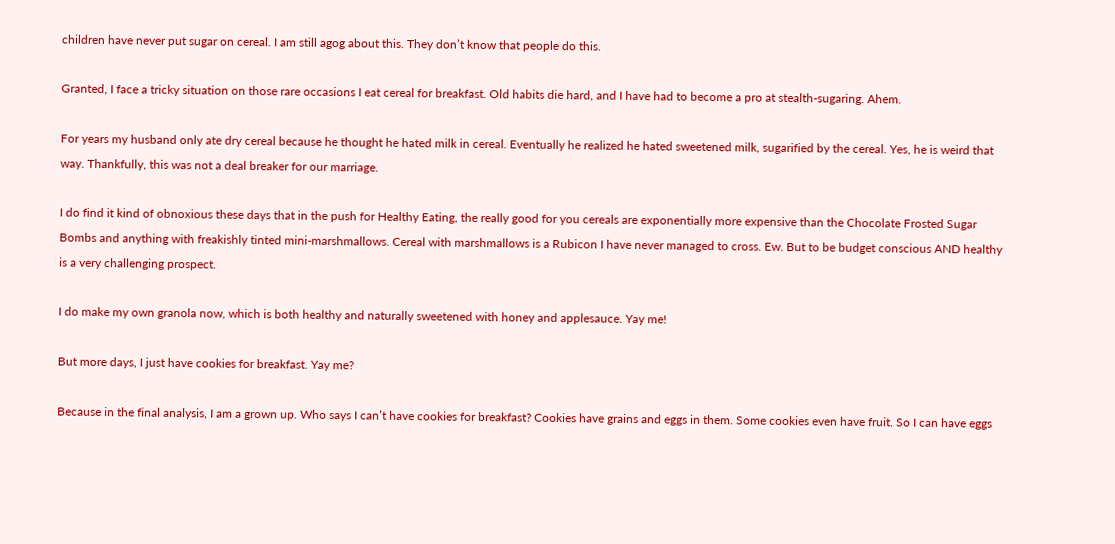children have never put sugar on cereal. I am still agog about this. They don’t know that people do this.

Granted, I face a tricky situation on those rare occasions I eat cereal for breakfast. Old habits die hard, and I have had to become a pro at stealth-sugaring. Ahem.

For years my husband only ate dry cereal because he thought he hated milk in cereal. Eventually he realized he hated sweetened milk, sugarified by the cereal. Yes, he is weird that way. Thankfully, this was not a deal breaker for our marriage.

I do find it kind of obnoxious these days that in the push for Healthy Eating, the really good for you cereals are exponentially more expensive than the Chocolate Frosted Sugar Bombs and anything with freakishly tinted mini-marshmallows. Cereal with marshmallows is a Rubicon I have never managed to cross. Ew. But to be budget conscious AND healthy is a very challenging prospect.

I do make my own granola now, which is both healthy and naturally sweetened with honey and applesauce. Yay me!

But more days, I just have cookies for breakfast. Yay me?

Because in the final analysis, I am a grown up. Who says I can’t have cookies for breakfast? Cookies have grains and eggs in them. Some cookies even have fruit. So I can have eggs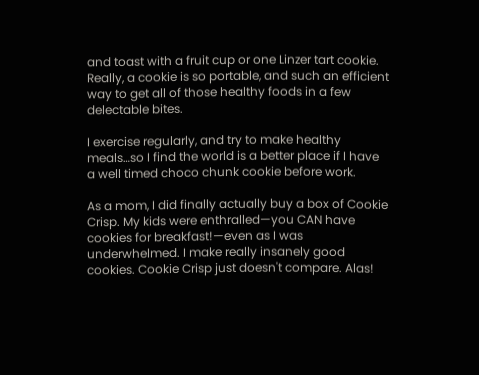and toast with a fruit cup or one Linzer tart cookie. Really, a cookie is so portable, and such an efficient way to get all of those healthy foods in a few delectable bites.

I exercise regularly, and try to make healthy meals…so I find the world is a better place if I have a well timed choco chunk cookie before work.

As a mom, I did finally actually buy a box of Cookie Crisp. My kids were enthralled—you CAN have cookies for breakfast!—even as I was underwhelmed. I make really insanely good cookies. Cookie Crisp just doesn't compare. Alas!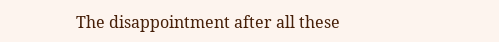The disappointment after all these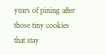years of pining after those tiny cookies that stay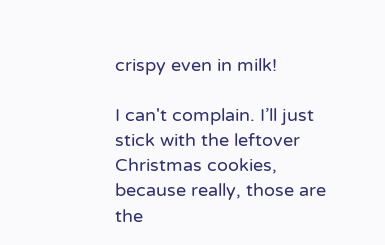crispy even in milk!

I can't complain. I’ll just stick with the leftover Christmas cookies, because really, those are the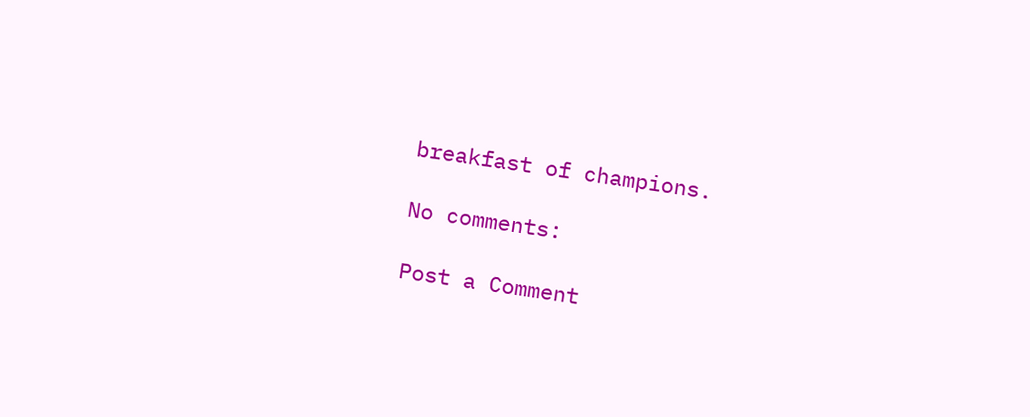breakfast of champions.

No comments:

Post a Comment